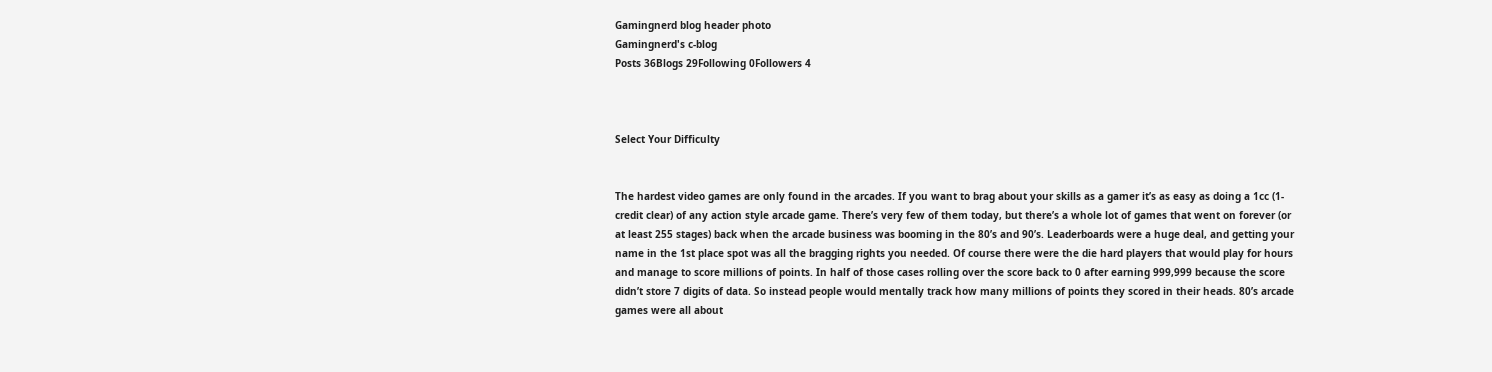Gamingnerd blog header photo
Gamingnerd's c-blog
Posts 36Blogs 29Following 0Followers 4



Select Your Difficulty


The hardest video games are only found in the arcades. If you want to brag about your skills as a gamer it’s as easy as doing a 1cc (1-credit clear) of any action style arcade game. There’s very few of them today, but there’s a whole lot of games that went on forever (or at least 255 stages) back when the arcade business was booming in the 80’s and 90’s. Leaderboards were a huge deal, and getting your name in the 1st place spot was all the bragging rights you needed. Of course there were the die hard players that would play for hours and manage to score millions of points. In half of those cases rolling over the score back to 0 after earning 999,999 because the score didn’t store 7 digits of data. So instead people would mentally track how many millions of points they scored in their heads. 80’s arcade games were all about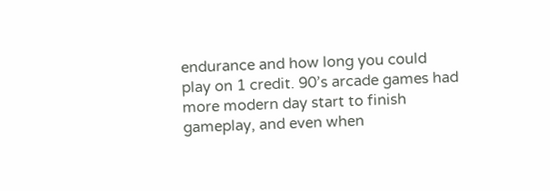endurance and how long you could play on 1 credit. 90’s arcade games had more modern day start to finish gameplay, and even when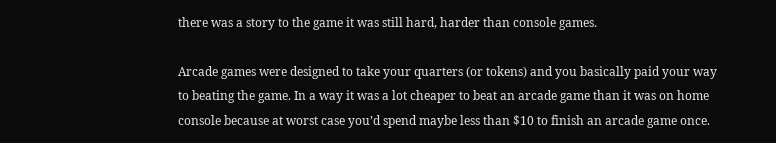there was a story to the game it was still hard, harder than console games.

Arcade games were designed to take your quarters (or tokens) and you basically paid your way to beating the game. In a way it was a lot cheaper to beat an arcade game than it was on home console because at worst case you’d spend maybe less than $10 to finish an arcade game once.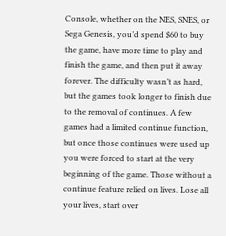Console, whether on the NES, SNES, or Sega Genesis, you’d spend $60 to buy the game, have more time to play and finish the game, and then put it away forever. The difficulty wasn’t as hard, but the games took longer to finish due to the removal of continues. A few games had a limited continue function, but once those continues were used up you were forced to start at the very beginning of the game. Those without a continue feature relied on lives. Lose all your lives, start over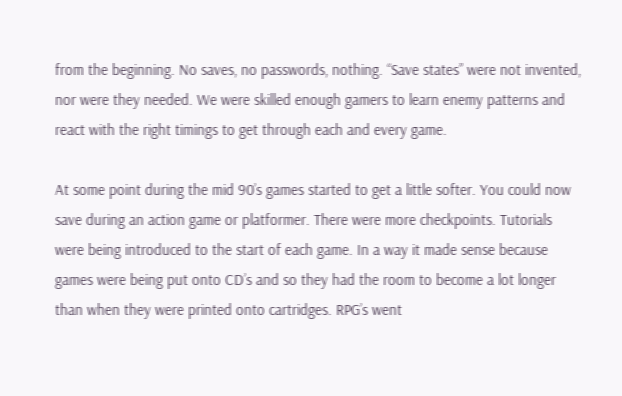from the beginning. No saves, no passwords, nothing. “Save states” were not invented, nor were they needed. We were skilled enough gamers to learn enemy patterns and react with the right timings to get through each and every game.

At some point during the mid 90’s games started to get a little softer. You could now save during an action game or platformer. There were more checkpoints. Tutorials were being introduced to the start of each game. In a way it made sense because games were being put onto CD’s and so they had the room to become a lot longer than when they were printed onto cartridges. RPG’s went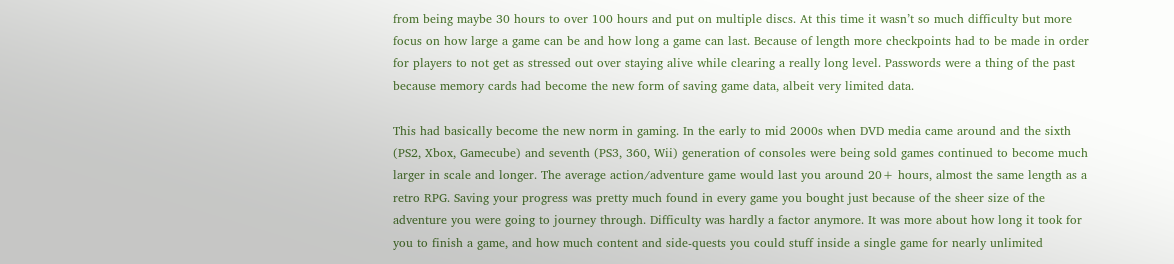from being maybe 30 hours to over 100 hours and put on multiple discs. At this time it wasn’t so much difficulty but more focus on how large a game can be and how long a game can last. Because of length more checkpoints had to be made in order for players to not get as stressed out over staying alive while clearing a really long level. Passwords were a thing of the past because memory cards had become the new form of saving game data, albeit very limited data.

This had basically become the new norm in gaming. In the early to mid 2000s when DVD media came around and the sixth (PS2, Xbox, Gamecube) and seventh (PS3, 360, Wii) generation of consoles were being sold games continued to become much larger in scale and longer. The average action/adventure game would last you around 20+ hours, almost the same length as a retro RPG. Saving your progress was pretty much found in every game you bought just because of the sheer size of the adventure you were going to journey through. Difficulty was hardly a factor anymore. It was more about how long it took for you to finish a game, and how much content and side-quests you could stuff inside a single game for nearly unlimited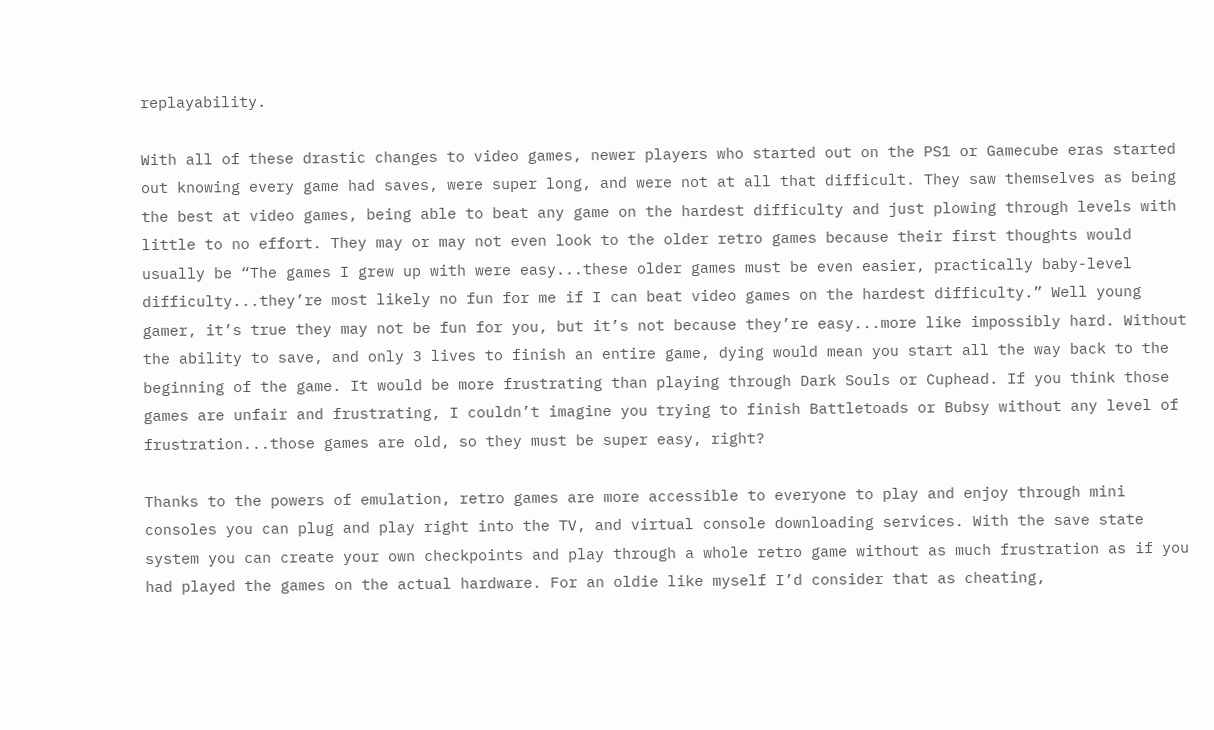replayability.

With all of these drastic changes to video games, newer players who started out on the PS1 or Gamecube eras started out knowing every game had saves, were super long, and were not at all that difficult. They saw themselves as being the best at video games, being able to beat any game on the hardest difficulty and just plowing through levels with little to no effort. They may or may not even look to the older retro games because their first thoughts would usually be “The games I grew up with were easy...these older games must be even easier, practically baby-level difficulty...they’re most likely no fun for me if I can beat video games on the hardest difficulty.” Well young gamer, it’s true they may not be fun for you, but it’s not because they’re easy...more like impossibly hard. Without the ability to save, and only 3 lives to finish an entire game, dying would mean you start all the way back to the beginning of the game. It would be more frustrating than playing through Dark Souls or Cuphead. If you think those games are unfair and frustrating, I couldn’t imagine you trying to finish Battletoads or Bubsy without any level of frustration...those games are old, so they must be super easy, right?

Thanks to the powers of emulation, retro games are more accessible to everyone to play and enjoy through mini consoles you can plug and play right into the TV, and virtual console downloading services. With the save state system you can create your own checkpoints and play through a whole retro game without as much frustration as if you had played the games on the actual hardware. For an oldie like myself I’d consider that as cheating,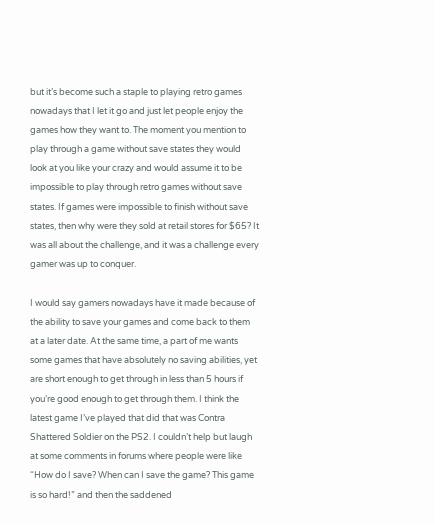but it’s become such a staple to playing retro games nowadays that I let it go and just let people enjoy the games how they want to. The moment you mention to play through a game without save states they would look at you like your crazy and would assume it to be impossible to play through retro games without save states. If games were impossible to finish without save states, then why were they sold at retail stores for $65? It was all about the challenge, and it was a challenge every gamer was up to conquer.

I would say gamers nowadays have it made because of the ability to save your games and come back to them at a later date. At the same time, a part of me wants some games that have absolutely no saving abilities, yet are short enough to get through in less than 5 hours if you’re good enough to get through them. I think the latest game I’ve played that did that was Contra Shattered Soldier on the PS2. I couldn’t help but laugh at some comments in forums where people were like “How do I save? When can I save the game? This game is so hard!” and then the saddened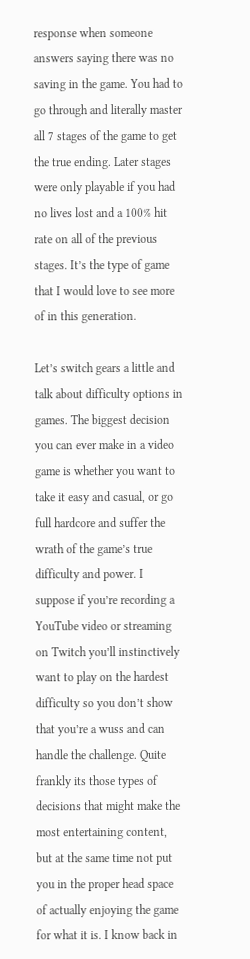response when someone answers saying there was no saving in the game. You had to go through and literally master all 7 stages of the game to get the true ending. Later stages were only playable if you had no lives lost and a 100% hit rate on all of the previous stages. It’s the type of game that I would love to see more of in this generation.

Let’s switch gears a little and talk about difficulty options in games. The biggest decision you can ever make in a video game is whether you want to take it easy and casual, or go full hardcore and suffer the wrath of the game’s true difficulty and power. I suppose if you’re recording a YouTube video or streaming on Twitch you’ll instinctively want to play on the hardest difficulty so you don’t show that you’re a wuss and can handle the challenge. Quite frankly its those types of decisions that might make the most entertaining content, but at the same time not put you in the proper head space of actually enjoying the game for what it is. I know back in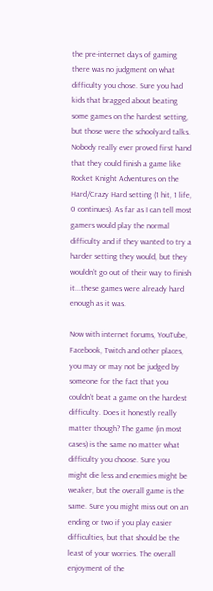the pre-internet days of gaming there was no judgment on what difficulty you chose. Sure you had kids that bragged about beating some games on the hardest setting, but those were the schoolyard talks. Nobody really ever proved first hand that they could finish a game like Rocket Knight Adventures on the Hard/Crazy Hard setting (1 hit, 1 life, 0 continues). As far as I can tell most gamers would play the normal difficulty and if they wanted to try a harder setting they would, but they wouldn’t go out of their way to finish it...these games were already hard enough as it was.

Now with internet forums, YouTube, Facebook, Twitch and other places, you may or may not be judged by someone for the fact that you couldn’t beat a game on the hardest difficulty. Does it honestly really matter though? The game (in most cases) is the same no matter what difficulty you choose. Sure you might die less and enemies might be weaker, but the overall game is the same. Sure you might miss out on an ending or two if you play easier difficulties, but that should be the least of your worries. The overall enjoyment of the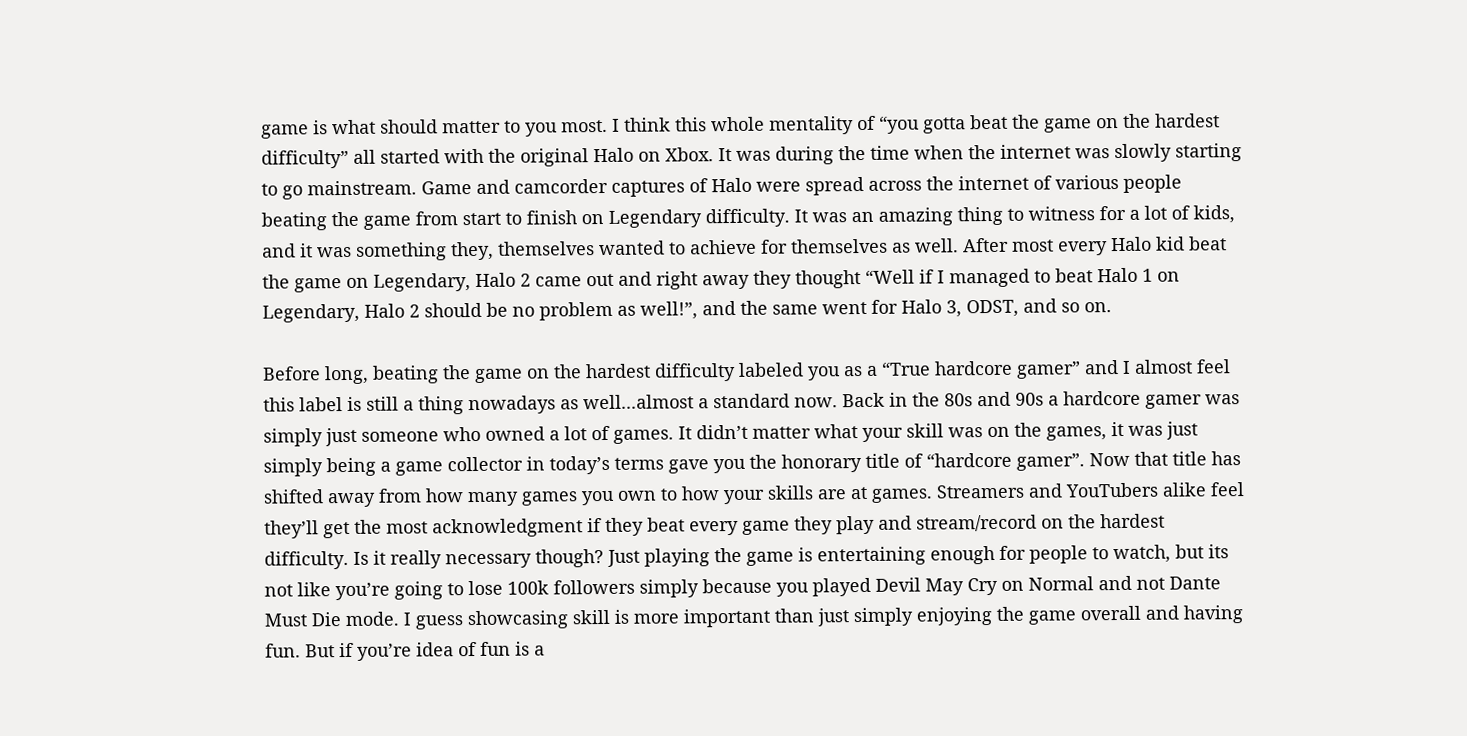game is what should matter to you most. I think this whole mentality of “you gotta beat the game on the hardest difficulty” all started with the original Halo on Xbox. It was during the time when the internet was slowly starting to go mainstream. Game and camcorder captures of Halo were spread across the internet of various people beating the game from start to finish on Legendary difficulty. It was an amazing thing to witness for a lot of kids, and it was something they, themselves wanted to achieve for themselves as well. After most every Halo kid beat the game on Legendary, Halo 2 came out and right away they thought “Well if I managed to beat Halo 1 on Legendary, Halo 2 should be no problem as well!”, and the same went for Halo 3, ODST, and so on.

Before long, beating the game on the hardest difficulty labeled you as a “True hardcore gamer” and I almost feel this label is still a thing nowadays as well...almost a standard now. Back in the 80s and 90s a hardcore gamer was simply just someone who owned a lot of games. It didn’t matter what your skill was on the games, it was just simply being a game collector in today’s terms gave you the honorary title of “hardcore gamer”. Now that title has shifted away from how many games you own to how your skills are at games. Streamers and YouTubers alike feel they’ll get the most acknowledgment if they beat every game they play and stream/record on the hardest difficulty. Is it really necessary though? Just playing the game is entertaining enough for people to watch, but its not like you’re going to lose 100k followers simply because you played Devil May Cry on Normal and not Dante Must Die mode. I guess showcasing skill is more important than just simply enjoying the game overall and having fun. But if you’re idea of fun is a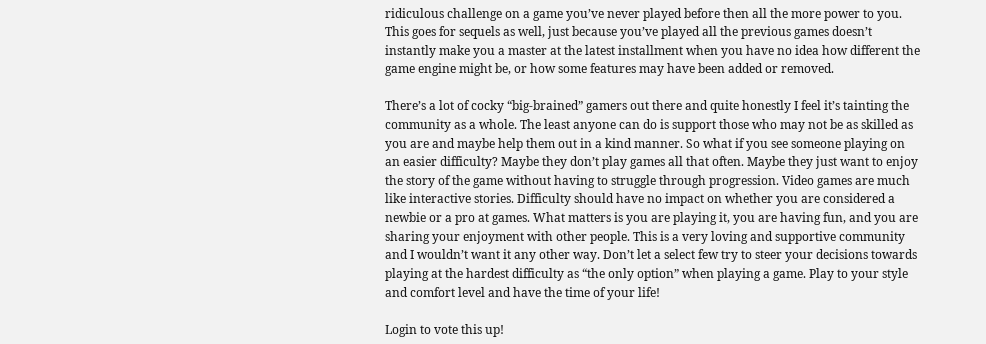ridiculous challenge on a game you’ve never played before then all the more power to you. This goes for sequels as well, just because you’ve played all the previous games doesn’t instantly make you a master at the latest installment when you have no idea how different the game engine might be, or how some features may have been added or removed.

There’s a lot of cocky “big-brained” gamers out there and quite honestly I feel it’s tainting the community as a whole. The least anyone can do is support those who may not be as skilled as you are and maybe help them out in a kind manner. So what if you see someone playing on an easier difficulty? Maybe they don’t play games all that often. Maybe they just want to enjoy the story of the game without having to struggle through progression. Video games are much like interactive stories. Difficulty should have no impact on whether you are considered a newbie or a pro at games. What matters is you are playing it, you are having fun, and you are sharing your enjoyment with other people. This is a very loving and supportive community and I wouldn’t want it any other way. Don’t let a select few try to steer your decisions towards playing at the hardest difficulty as “the only option” when playing a game. Play to your style and comfort level and have the time of your life!

Login to vote this up!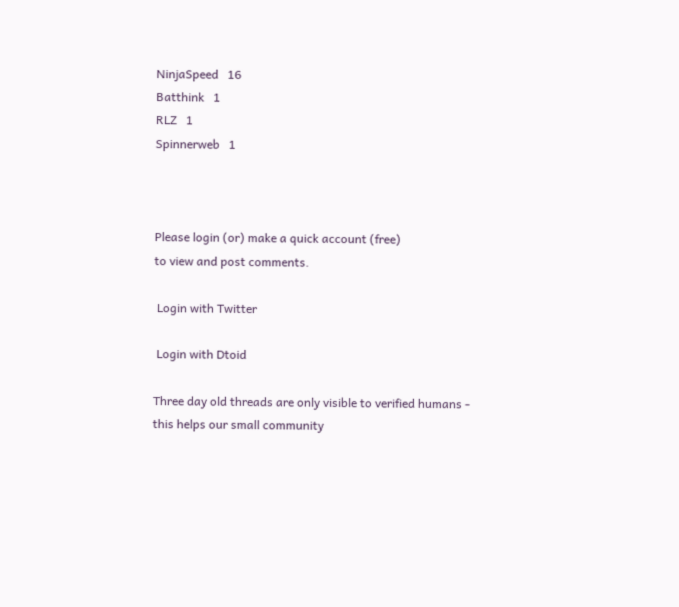NinjaSpeed   16
Batthink   1
RLZ   1
Spinnerweb   1



Please login (or) make a quick account (free)
to view and post comments.

 Login with Twitter

 Login with Dtoid

Three day old threads are only visible to verified humans - this helps our small community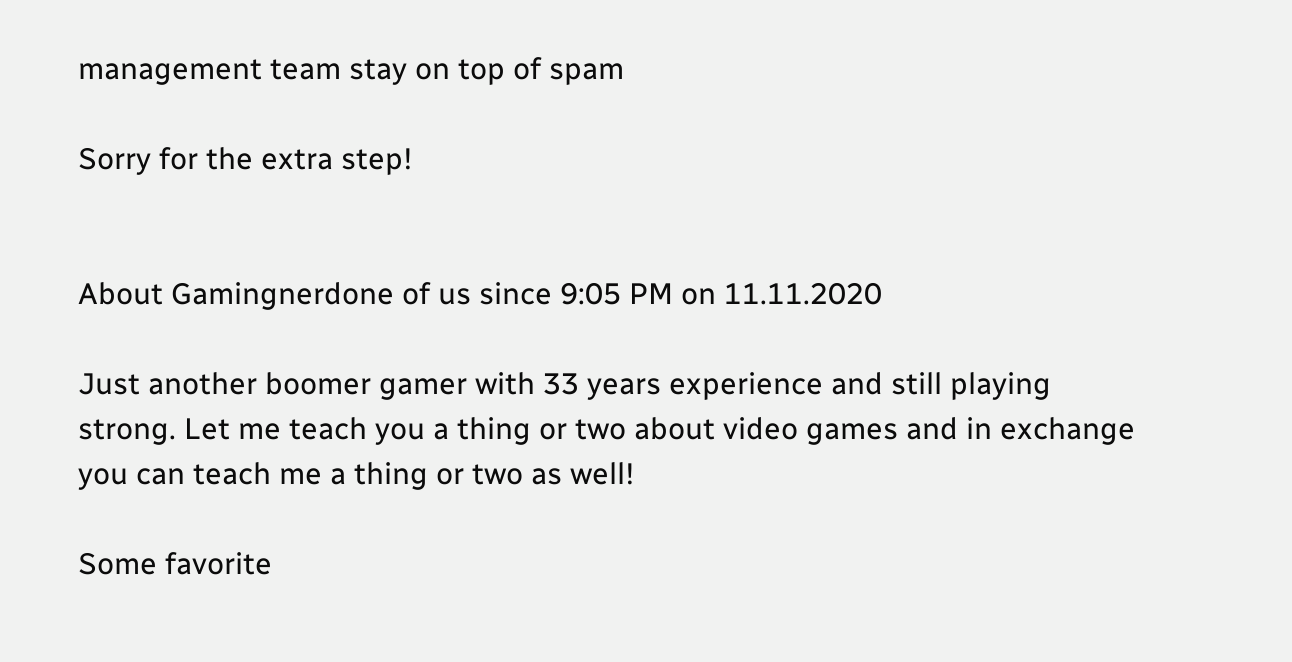management team stay on top of spam

Sorry for the extra step!


About Gamingnerdone of us since 9:05 PM on 11.11.2020

Just another boomer gamer with 33 years experience and still playing strong. Let me teach you a thing or two about video games and in exchange you can teach me a thing or two as well!

Some favorite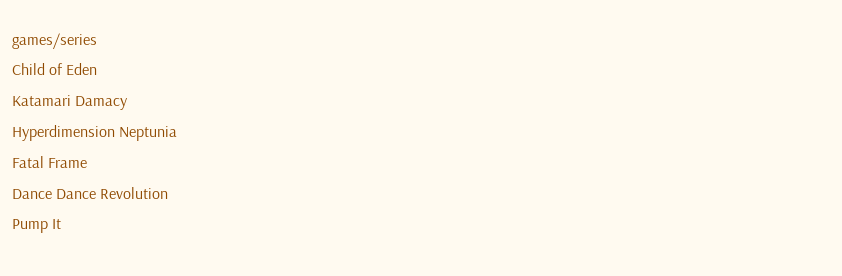games/series
Child of Eden
Katamari Damacy
Hyperdimension Neptunia
Fatal Frame
Dance Dance Revolution
Pump It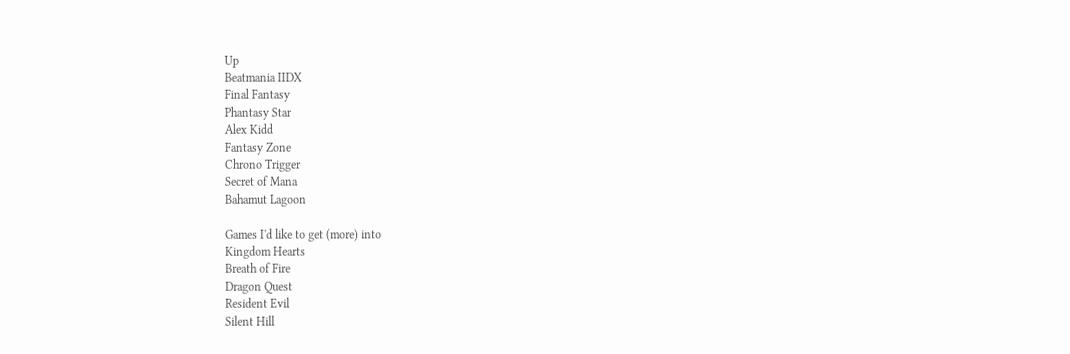Up
Beatmania IIDX
Final Fantasy
Phantasy Star
Alex Kidd
Fantasy Zone
Chrono Trigger
Secret of Mana
Bahamut Lagoon

Games I'd like to get (more) into
Kingdom Hearts
Breath of Fire
Dragon Quest
Resident Evil
Silent Hill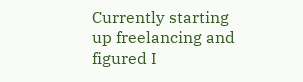Currently starting up freelancing and figured I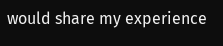would share my experience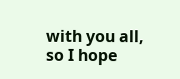with you all, so I hope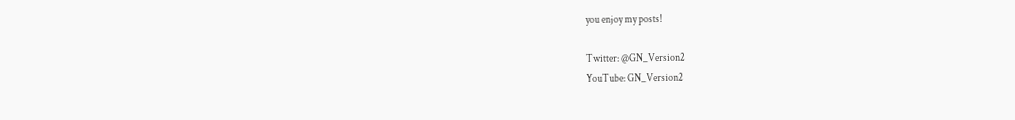you enjoy my posts!

Twitter: @GN_Version2
YouTube: GN_Version2